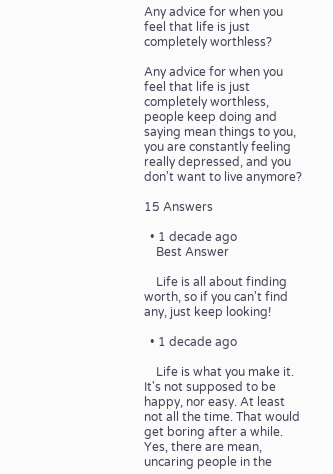Any advice for when you feel that life is just completely worthless?

Any advice for when you feel that life is just completely worthless, people keep doing and saying mean things to you, you are constantly feeling really depressed, and you don't want to live anymore?

15 Answers

  • 1 decade ago
    Best Answer

    Life is all about finding worth, so if you can't find any, just keep looking!

  • 1 decade ago

    Life is what you make it. It's not supposed to be happy, nor easy. At least not all the time. That would get boring after a while. Yes, there are mean, uncaring people in the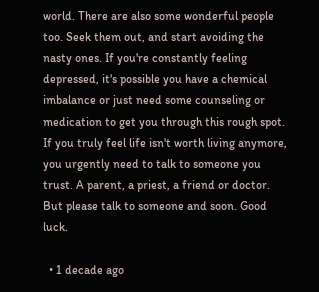world. There are also some wonderful people too. Seek them out, and start avoiding the nasty ones. If you're constantly feeling depressed, it's possible you have a chemical imbalance or just need some counseling or medication to get you through this rough spot. If you truly feel life isn't worth living anymore, you urgently need to talk to someone you trust. A parent, a priest, a friend or doctor. But please talk to someone and soon. Good luck.

  • 1 decade ago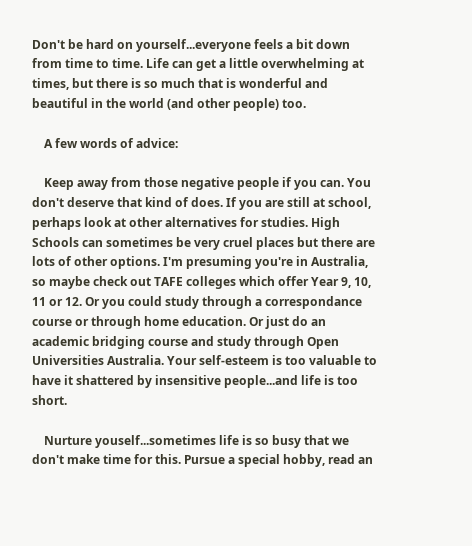Don't be hard on yourself...everyone feels a bit down from time to time. Life can get a little overwhelming at times, but there is so much that is wonderful and beautiful in the world (and other people) too.

    A few words of advice:

    Keep away from those negative people if you can. You don't deserve that kind of does. If you are still at school, perhaps look at other alternatives for studies. High Schools can sometimes be very cruel places but there are lots of other options. I'm presuming you're in Australia, so maybe check out TAFE colleges which offer Year 9, 10, 11 or 12. Or you could study through a correspondance course or through home education. Or just do an academic bridging course and study through Open Universities Australia. Your self-esteem is too valuable to have it shattered by insensitive people...and life is too short.

    Nurture youself...sometimes life is so busy that we don't make time for this. Pursue a special hobby, read an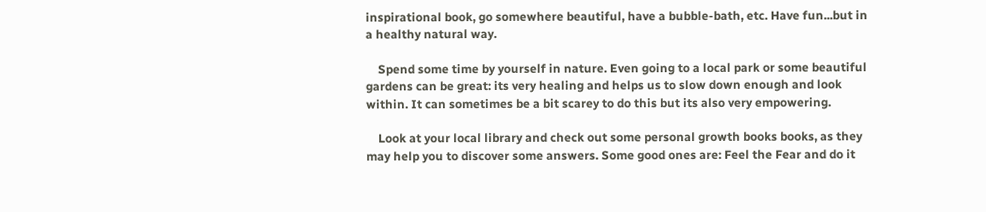inspirational book, go somewhere beautiful, have a bubble-bath, etc. Have fun...but in a healthy natural way.

    Spend some time by yourself in nature. Even going to a local park or some beautiful gardens can be great: its very healing and helps us to slow down enough and look within. It can sometimes be a bit scarey to do this but its also very empowering.

    Look at your local library and check out some personal growth books books, as they may help you to discover some answers. Some good ones are: Feel the Fear and do it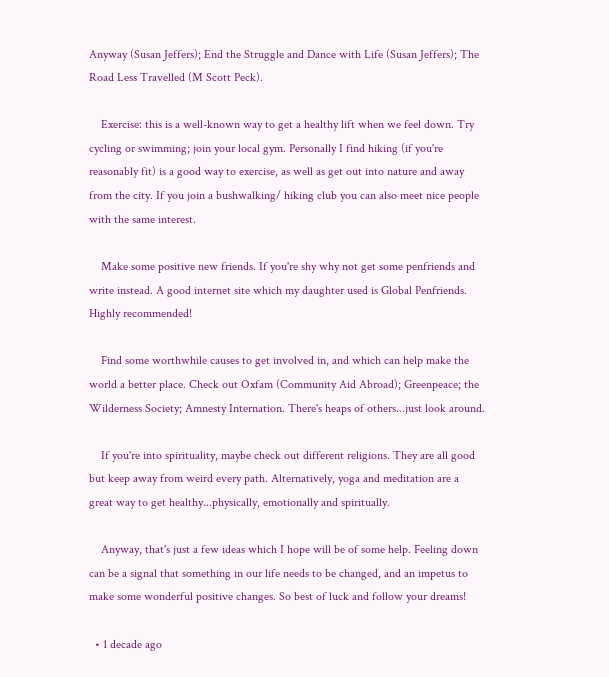Anyway (Susan Jeffers); End the Struggle and Dance with Life (Susan Jeffers); The Road Less Travelled (M Scott Peck).

    Exercise: this is a well-known way to get a healthy lift when we feel down. Try cycling or swimming; join your local gym. Personally I find hiking (if you're reasonably fit) is a good way to exercise, as well as get out into nature and away from the city. If you join a bushwalking/ hiking club you can also meet nice people with the same interest.

    Make some positive new friends. If you're shy why not get some penfriends and write instead. A good internet site which my daughter used is Global Penfriends. Highly recommended!

    Find some worthwhile causes to get involved in, and which can help make the world a better place. Check out Oxfam (Community Aid Abroad); Greenpeace; the Wilderness Society; Amnesty Internation. There's heaps of others...just look around.

    If you're into spirituality, maybe check out different religions. They are all good but keep away from weird every path. Alternatively, yoga and meditation are a great way to get healthy...physically, emotionally and spiritually.

    Anyway, that's just a few ideas which I hope will be of some help. Feeling down can be a signal that something in our life needs to be changed, and an impetus to make some wonderful positive changes. So best of luck and follow your dreams!

  • 1 decade ago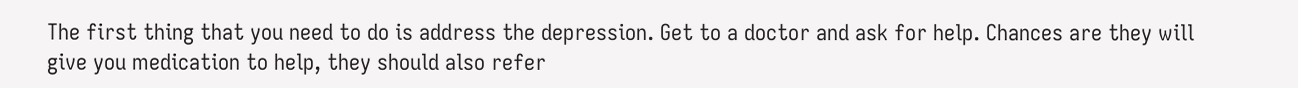The first thing that you need to do is address the depression. Get to a doctor and ask for help. Chances are they will give you medication to help, they should also refer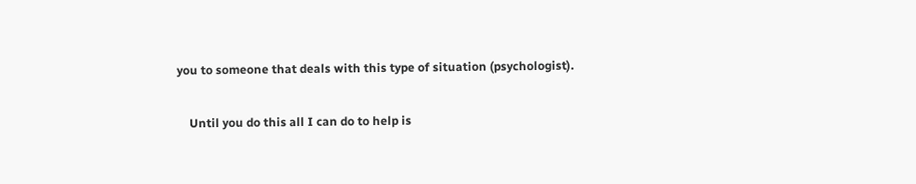you to someone that deals with this type of situation (psychologist).

    Until you do this all I can do to help is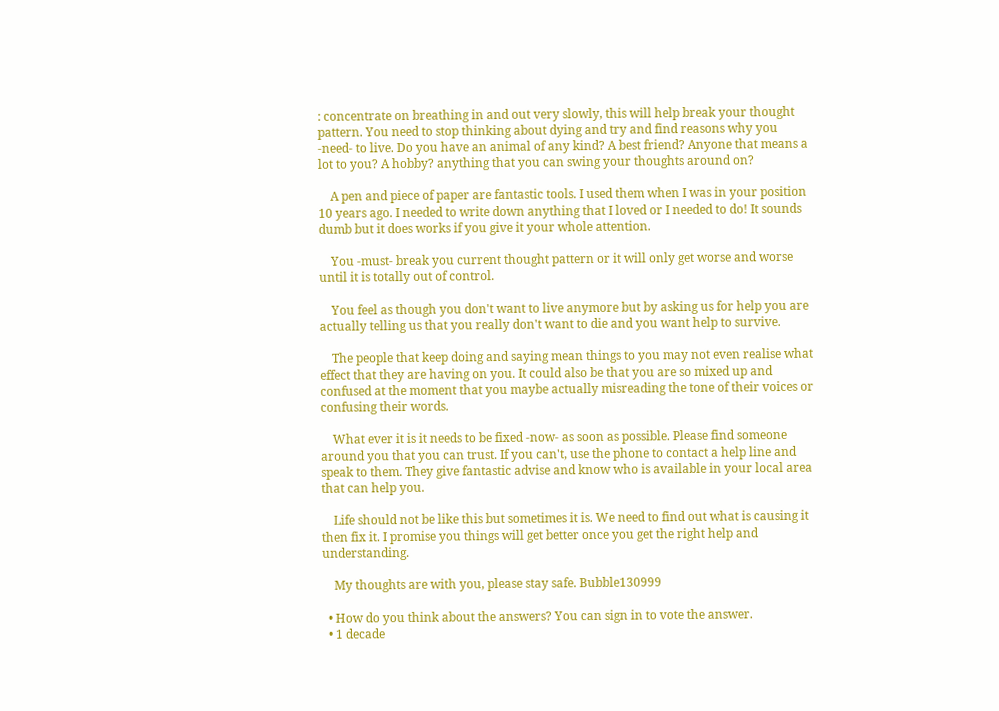: concentrate on breathing in and out very slowly, this will help break your thought pattern. You need to stop thinking about dying and try and find reasons why you -need- to live. Do you have an animal of any kind? A best friend? Anyone that means a lot to you? A hobby? anything that you can swing your thoughts around on?

    A pen and piece of paper are fantastic tools. I used them when I was in your position 10 years ago. I needed to write down anything that I loved or I needed to do! It sounds dumb but it does works if you give it your whole attention.

    You -must- break you current thought pattern or it will only get worse and worse until it is totally out of control.

    You feel as though you don't want to live anymore but by asking us for help you are actually telling us that you really don't want to die and you want help to survive.

    The people that keep doing and saying mean things to you may not even realise what effect that they are having on you. It could also be that you are so mixed up and confused at the moment that you maybe actually misreading the tone of their voices or confusing their words.

    What ever it is it needs to be fixed -now- as soon as possible. Please find someone around you that you can trust. If you can't, use the phone to contact a help line and speak to them. They give fantastic advise and know who is available in your local area that can help you.

    Life should not be like this but sometimes it is. We need to find out what is causing it then fix it. I promise you things will get better once you get the right help and understanding.

    My thoughts are with you, please stay safe. Bubble130999

  • How do you think about the answers? You can sign in to vote the answer.
  • 1 decade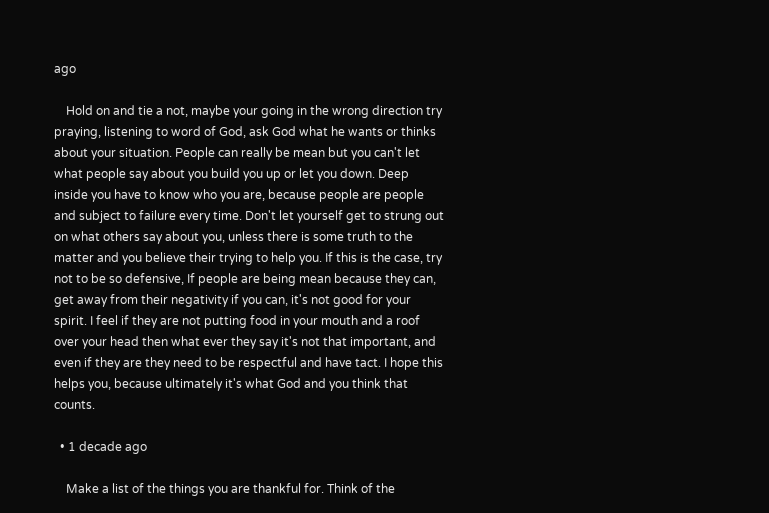ago

    Hold on and tie a not, maybe your going in the wrong direction try praying, listening to word of God, ask God what he wants or thinks about your situation. People can really be mean but you can't let what people say about you build you up or let you down. Deep inside you have to know who you are, because people are people and subject to failure every time. Don't let yourself get to strung out on what others say about you, unless there is some truth to the matter and you believe their trying to help you. If this is the case, try not to be so defensive, If people are being mean because they can, get away from their negativity if you can, it's not good for your spirit. I feel if they are not putting food in your mouth and a roof over your head then what ever they say it's not that important, and even if they are they need to be respectful and have tact. I hope this helps you, because ultimately it's what God and you think that counts.

  • 1 decade ago

    Make a list of the things you are thankful for. Think of the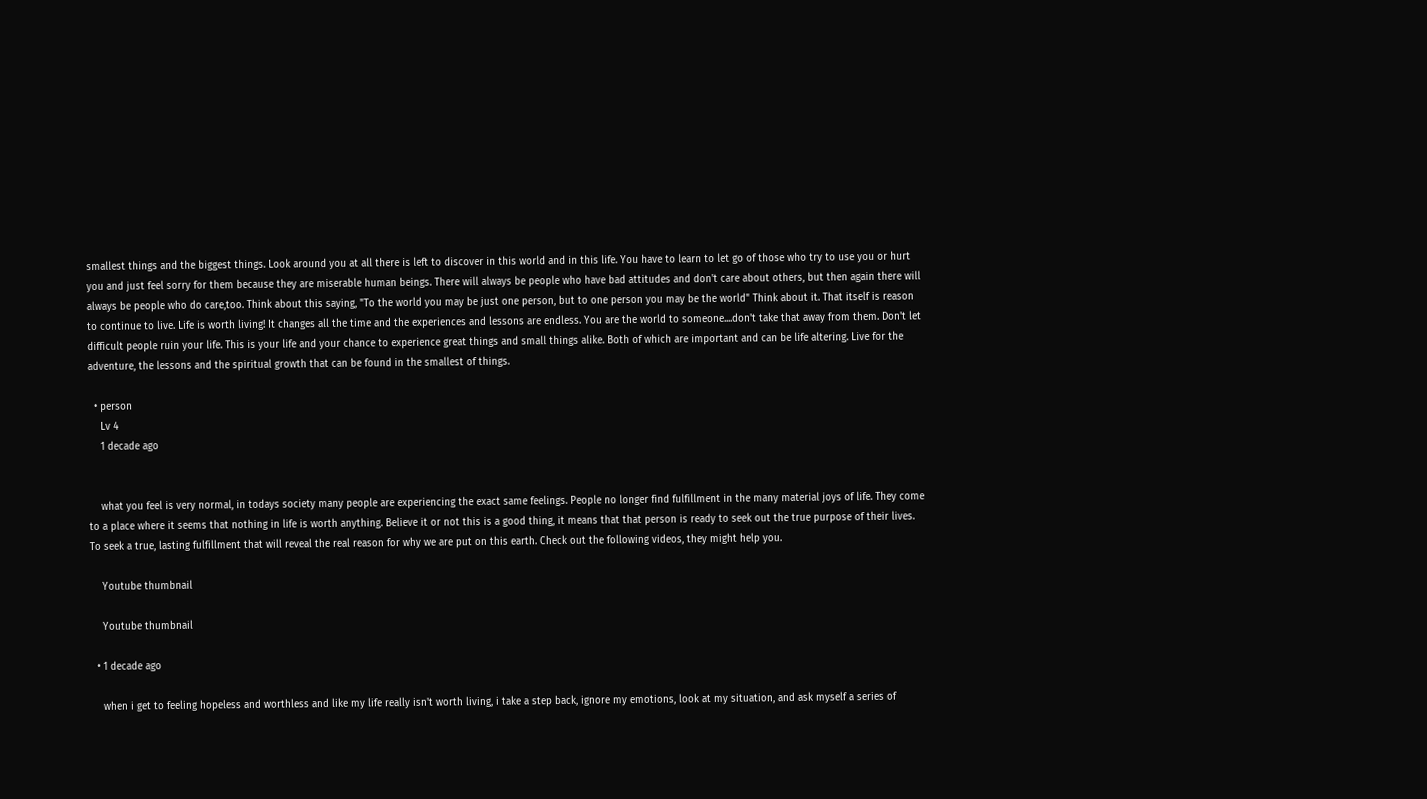smallest things and the biggest things. Look around you at all there is left to discover in this world and in this life. You have to learn to let go of those who try to use you or hurt you and just feel sorry for them because they are miserable human beings. There will always be people who have bad attitudes and don't care about others, but then again there will always be people who do care,too. Think about this saying, "To the world you may be just one person, but to one person you may be the world" Think about it. That itself is reason to continue to live. Life is worth living! It changes all the time and the experiences and lessons are endless. You are the world to someone....don't take that away from them. Don't let difficult people ruin your life. This is your life and your chance to experience great things and small things alike. Both of which are important and can be life altering. Live for the adventure, the lessons and the spiritual growth that can be found in the smallest of things.

  • person
    Lv 4
    1 decade ago


    what you feel is very normal, in todays society many people are experiencing the exact same feelings. People no longer find fulfillment in the many material joys of life. They come to a place where it seems that nothing in life is worth anything. Believe it or not this is a good thing, it means that that person is ready to seek out the true purpose of their lives. To seek a true, lasting fulfillment that will reveal the real reason for why we are put on this earth. Check out the following videos, they might help you.

    Youtube thumbnail

    Youtube thumbnail

  • 1 decade ago

    when i get to feeling hopeless and worthless and like my life really isn't worth living, i take a step back, ignore my emotions, look at my situation, and ask myself a series of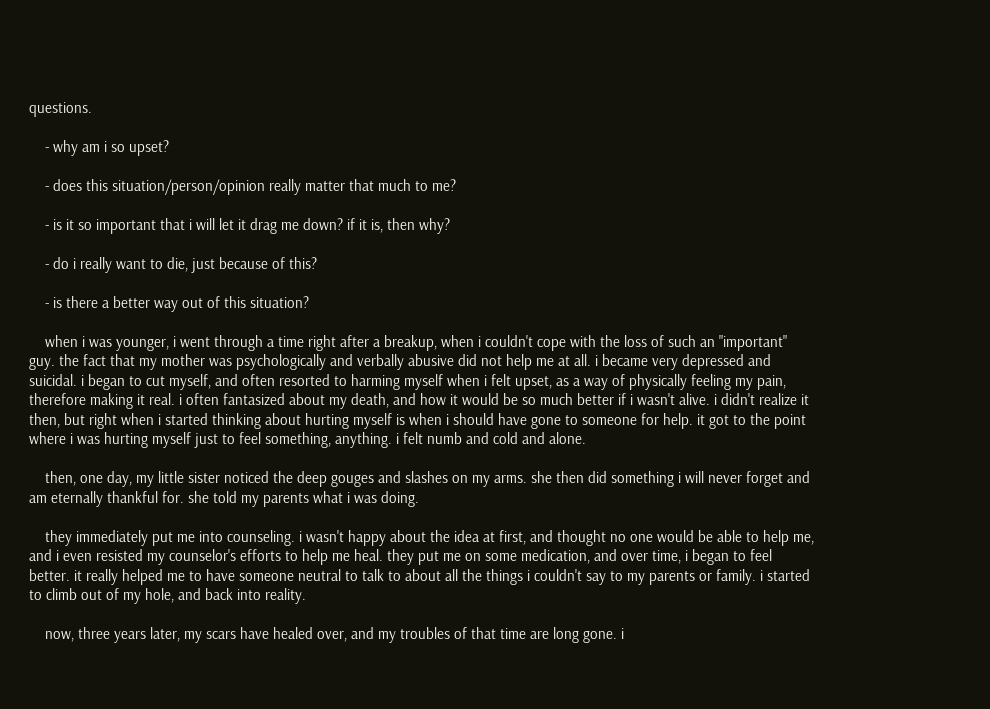questions.

    - why am i so upset?

    - does this situation/person/opinion really matter that much to me?

    - is it so important that i will let it drag me down? if it is, then why?

    - do i really want to die, just because of this?

    - is there a better way out of this situation?

    when i was younger, i went through a time right after a breakup, when i couldn't cope with the loss of such an "important" guy. the fact that my mother was psychologically and verbally abusive did not help me at all. i became very depressed and suicidal. i began to cut myself, and often resorted to harming myself when i felt upset, as a way of physically feeling my pain, therefore making it real. i often fantasized about my death, and how it would be so much better if i wasn't alive. i didn't realize it then, but right when i started thinking about hurting myself is when i should have gone to someone for help. it got to the point where i was hurting myself just to feel something, anything. i felt numb and cold and alone.

    then, one day, my little sister noticed the deep gouges and slashes on my arms. she then did something i will never forget and am eternally thankful for. she told my parents what i was doing.

    they immediately put me into counseling. i wasn't happy about the idea at first, and thought no one would be able to help me, and i even resisted my counselor's efforts to help me heal. they put me on some medication, and over time, i began to feel better. it really helped me to have someone neutral to talk to about all the things i couldn't say to my parents or family. i started to climb out of my hole, and back into reality.

    now, three years later, my scars have healed over, and my troubles of that time are long gone. i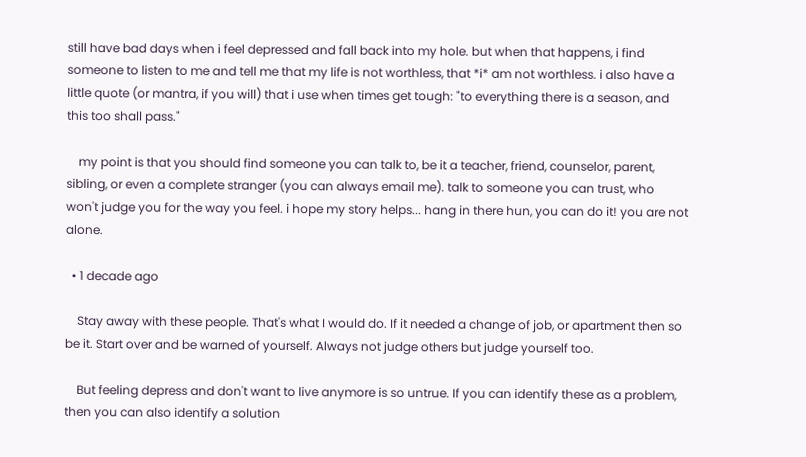still have bad days when i feel depressed and fall back into my hole. but when that happens, i find someone to listen to me and tell me that my life is not worthless, that *i* am not worthless. i also have a little quote (or mantra, if you will) that i use when times get tough: "to everything there is a season, and this too shall pass."

    my point is that you should find someone you can talk to, be it a teacher, friend, counselor, parent, sibling, or even a complete stranger (you can always email me). talk to someone you can trust, who won't judge you for the way you feel. i hope my story helps... hang in there hun, you can do it! you are not alone.

  • 1 decade ago

    Stay away with these people. That's what I would do. If it needed a change of job, or apartment then so be it. Start over and be warned of yourself. Always not judge others but judge yourself too.

    But feeling depress and don't want to live anymore is so untrue. If you can identify these as a problem, then you can also identify a solution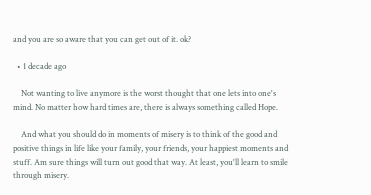and you are so aware that you can get out of it. ok?

  • 1 decade ago

    Not wanting to live anymore is the worst thought that one lets into one's mind. No matter how hard times are, there is always something called Hope.

    And what you should do in moments of misery is to think of the good and positive things in life like your family, your friends, your happiest moments and stuff. Am sure things will turn out good that way. At least, you'll learn to smile through misery.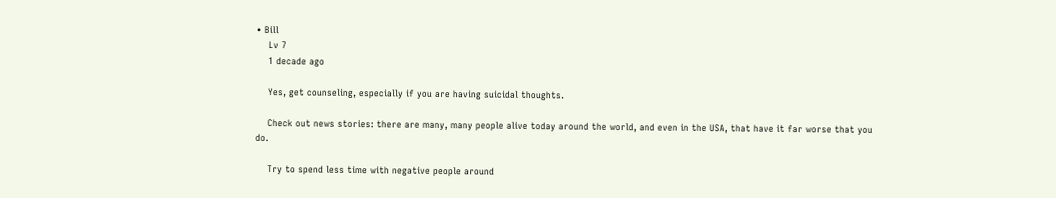• Bill
    Lv 7
    1 decade ago

    Yes, get counseling, especially if you are having suicidal thoughts.

    Check out news stories: there are many, many people alive today around the world, and even in the USA, that have it far worse that you do.

    Try to spend less time with negative people around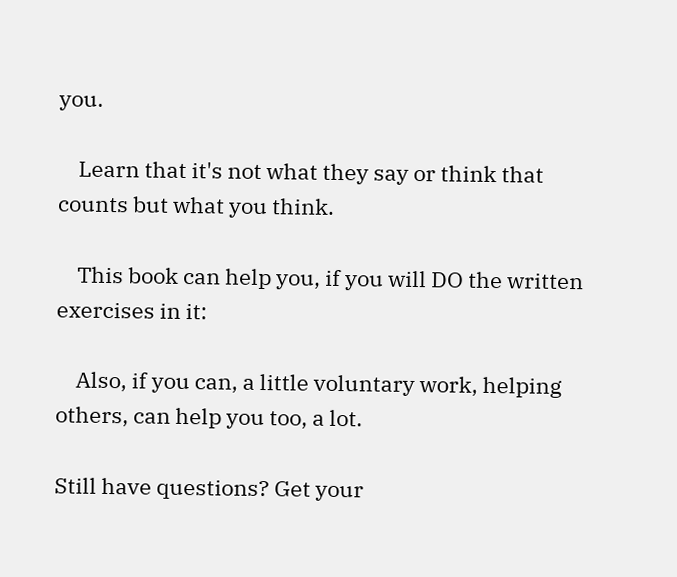you.

    Learn that it's not what they say or think that counts but what you think.

    This book can help you, if you will DO the written exercises in it:

    Also, if you can, a little voluntary work, helping others, can help you too, a lot.

Still have questions? Get your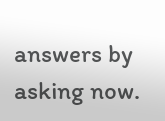answers by asking now.